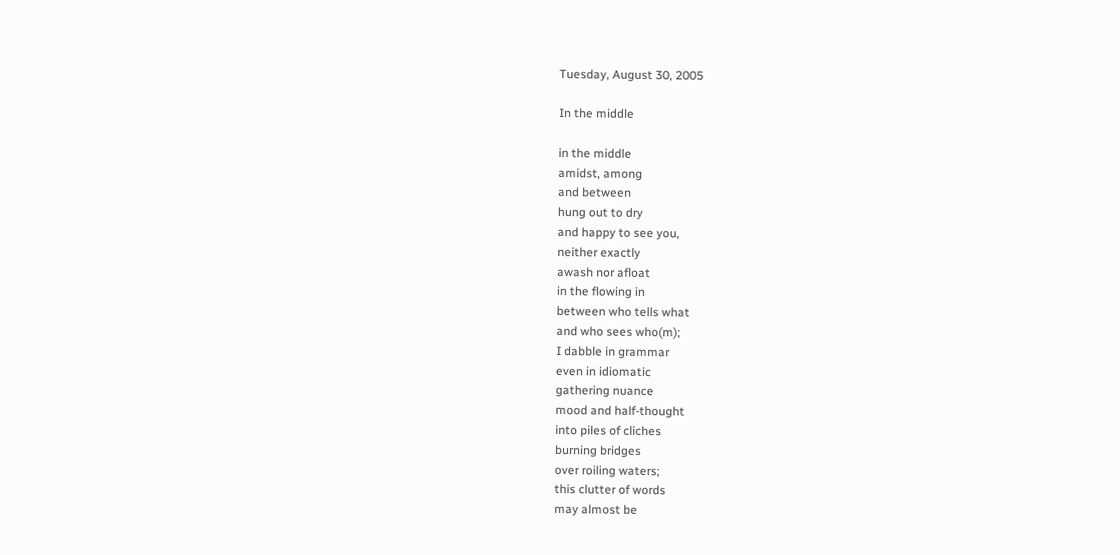Tuesday, August 30, 2005

In the middle

in the middle
amidst, among
and between
hung out to dry
and happy to see you,
neither exactly
awash nor afloat
in the flowing in
between who tells what
and who sees who(m);
I dabble in grammar
even in idiomatic
gathering nuance
mood and half-thought
into piles of cliches
burning bridges
over roiling waters;
this clutter of words
may almost be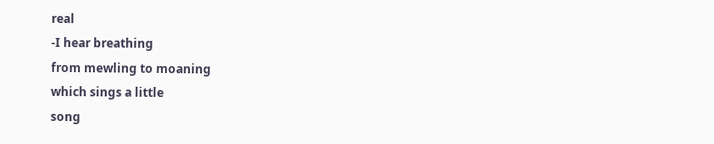real
-I hear breathing
from mewling to moaning
which sings a little
song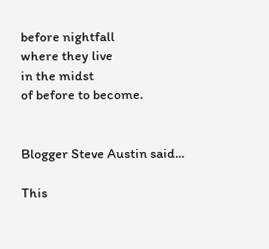before nightfall
where they live
in the midst
of before to become.


Blogger Steve Austin said...

This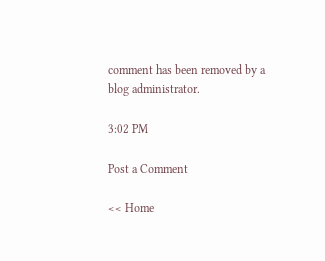comment has been removed by a blog administrator.

3:02 PM

Post a Comment

<< Home